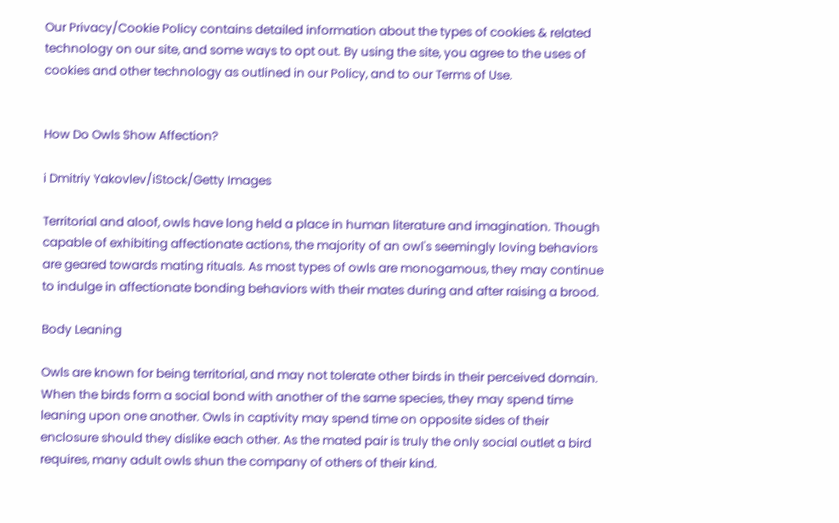Our Privacy/Cookie Policy contains detailed information about the types of cookies & related technology on our site, and some ways to opt out. By using the site, you agree to the uses of cookies and other technology as outlined in our Policy, and to our Terms of Use.


How Do Owls Show Affection?

i Dmitriy Yakovlev/iStock/Getty Images

Territorial and aloof, owls have long held a place in human literature and imagination. Though capable of exhibiting affectionate actions, the majority of an owl's seemingly loving behaviors are geared towards mating rituals. As most types of owls are monogamous, they may continue to indulge in affectionate bonding behaviors with their mates during and after raising a brood.

Body Leaning

Owls are known for being territorial, and may not tolerate other birds in their perceived domain. When the birds form a social bond with another of the same species, they may spend time leaning upon one another. Owls in captivity may spend time on opposite sides of their enclosure should they dislike each other. As the mated pair is truly the only social outlet a bird requires, many adult owls shun the company of others of their kind.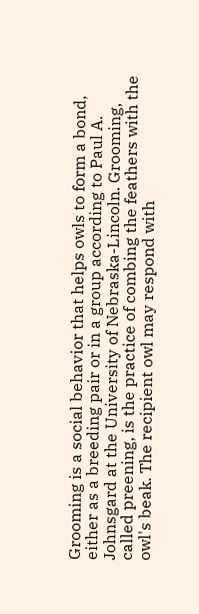Grooming is a social behavior that helps owls to form a bond, either as a breeding pair or in a group according to Paul A. Johnsgard at the University of Nebraska-Lincoln. Grooming, called preening, is the practice of combing the feathers with the owl's beak. The recipient owl may respond with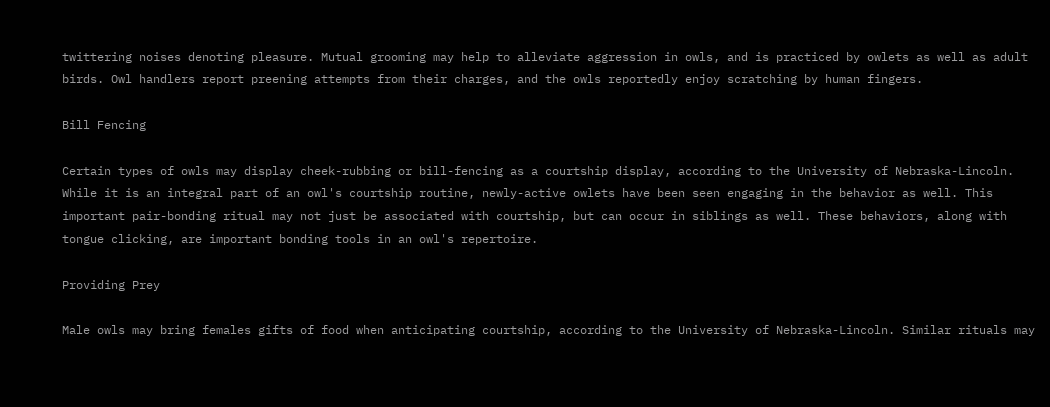twittering noises denoting pleasure. Mutual grooming may help to alleviate aggression in owls, and is practiced by owlets as well as adult birds. Owl handlers report preening attempts from their charges, and the owls reportedly enjoy scratching by human fingers.

Bill Fencing

Certain types of owls may display cheek-rubbing or bill-fencing as a courtship display, according to the University of Nebraska-Lincoln. While it is an integral part of an owl's courtship routine, newly-active owlets have been seen engaging in the behavior as well. This important pair-bonding ritual may not just be associated with courtship, but can occur in siblings as well. These behaviors, along with tongue clicking, are important bonding tools in an owl's repertoire.

Providing Prey

Male owls may bring females gifts of food when anticipating courtship, according to the University of Nebraska-Lincoln. Similar rituals may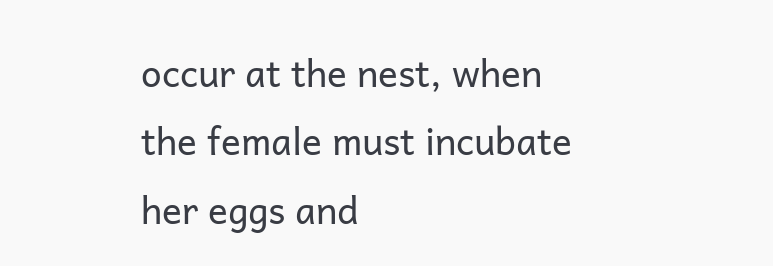occur at the nest, when the female must incubate her eggs and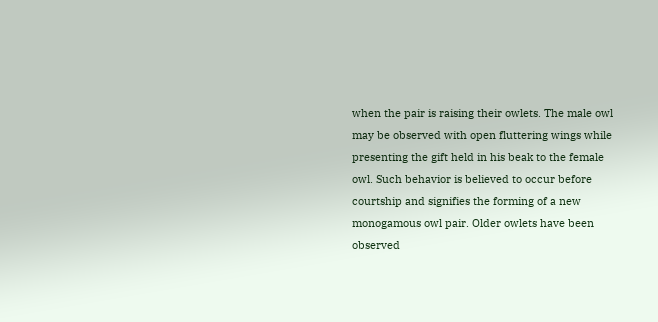when the pair is raising their owlets. The male owl may be observed with open fluttering wings while presenting the gift held in his beak to the female owl. Such behavior is believed to occur before courtship and signifies the forming of a new monogamous owl pair. Older owlets have been observed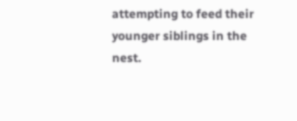attempting to feed their younger siblings in the nest.